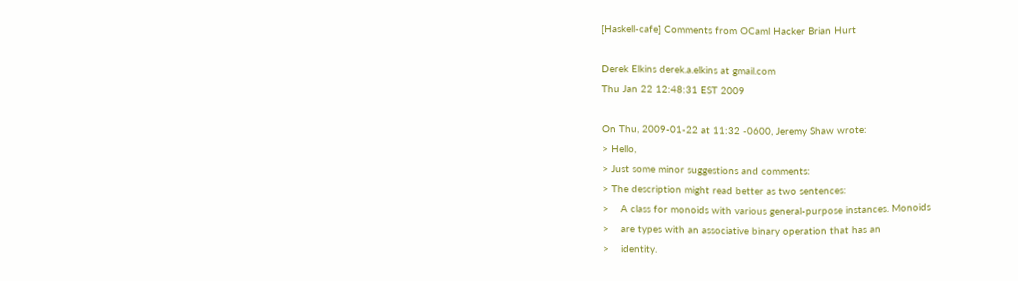[Haskell-cafe] Comments from OCaml Hacker Brian Hurt

Derek Elkins derek.a.elkins at gmail.com
Thu Jan 22 12:48:31 EST 2009

On Thu, 2009-01-22 at 11:32 -0600, Jeremy Shaw wrote:
> Hello,
> Just some minor suggestions and comments:
> The description might read better as two sentences:
>    A class for monoids with various general-purpose instances. Monoids
>    are types with an associative binary operation that has an
>    identity.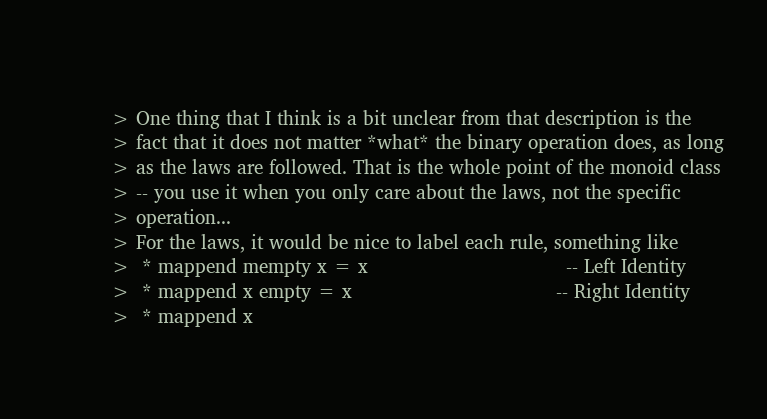> One thing that I think is a bit unclear from that description is the
> fact that it does not matter *what* the binary operation does, as long
> as the laws are followed. That is the whole point of the monoid class
> -- you use it when you only care about the laws, not the specific
> operation...
> For the laws, it would be nice to label each rule, something like
>  * mappend mempty x = x                                 -- Left Identity
>  * mappend x empty = x                                  -- Right Identity
>  * mappend x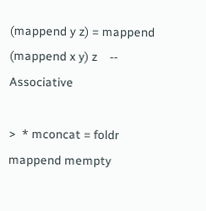(mappend y z) = mappend (mappend x y) z    -- Associative

>  * mconcat = foldr mappend mempty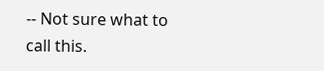-- Not sure what to call this.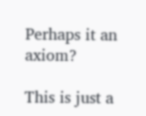Perhaps it an axiom?

This is just a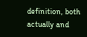definition, both actually and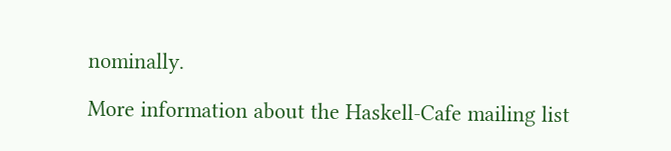nominally.

More information about the Haskell-Cafe mailing list